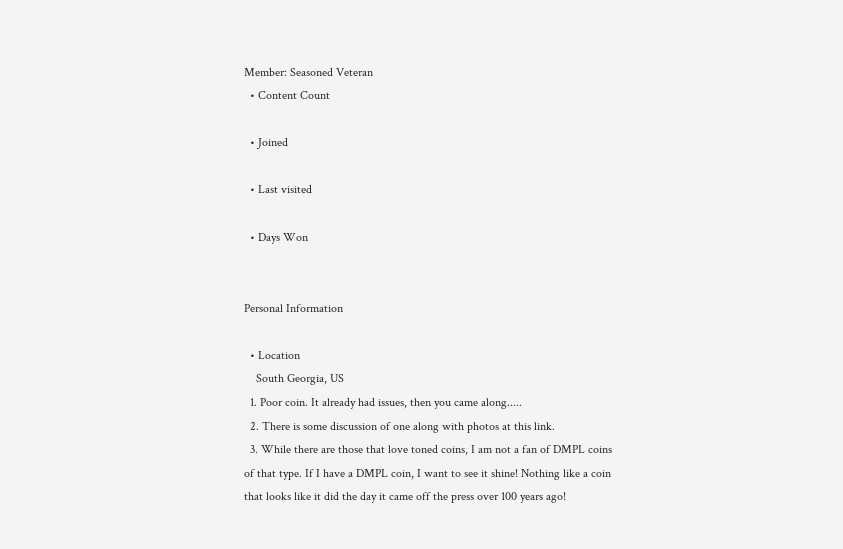Member: Seasoned Veteran
  • Content Count

  • Joined

  • Last visited

  • Days Won


Personal Information

  • Location
    South Georgia, US
  1. Poor coin. It already had issues, then you came along.....
  2. There is some discussion of one along with photos at this link.
  3. While there are those that love toned coins, I am not a fan of DMPL coins of that type. If I have a DMPL coin, I want to see it shine! Nothing like a coin that looks like it did the day it came off the press over 100 years ago!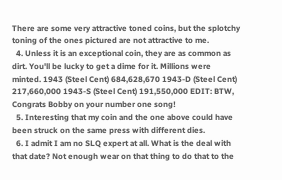There are some very attractive toned coins, but the splotchy toning of the ones pictured are not attractive to me.
  4. Unless it is an exceptional coin, they are as common as dirt. You'll be lucky to get a dime for it. Millions were minted. 1943 (Steel Cent) 684,628,670 1943-D (Steel Cent) 217,660,000 1943-S (Steel Cent) 191,550,000 EDIT: BTW, Congrats Bobby on your number one song!
  5. Interesting that my coin and the one above could have been struck on the same press with different dies.
  6. I admit I am no SLQ expert at all. What is the deal with that date? Not enough wear on that thing to do that to the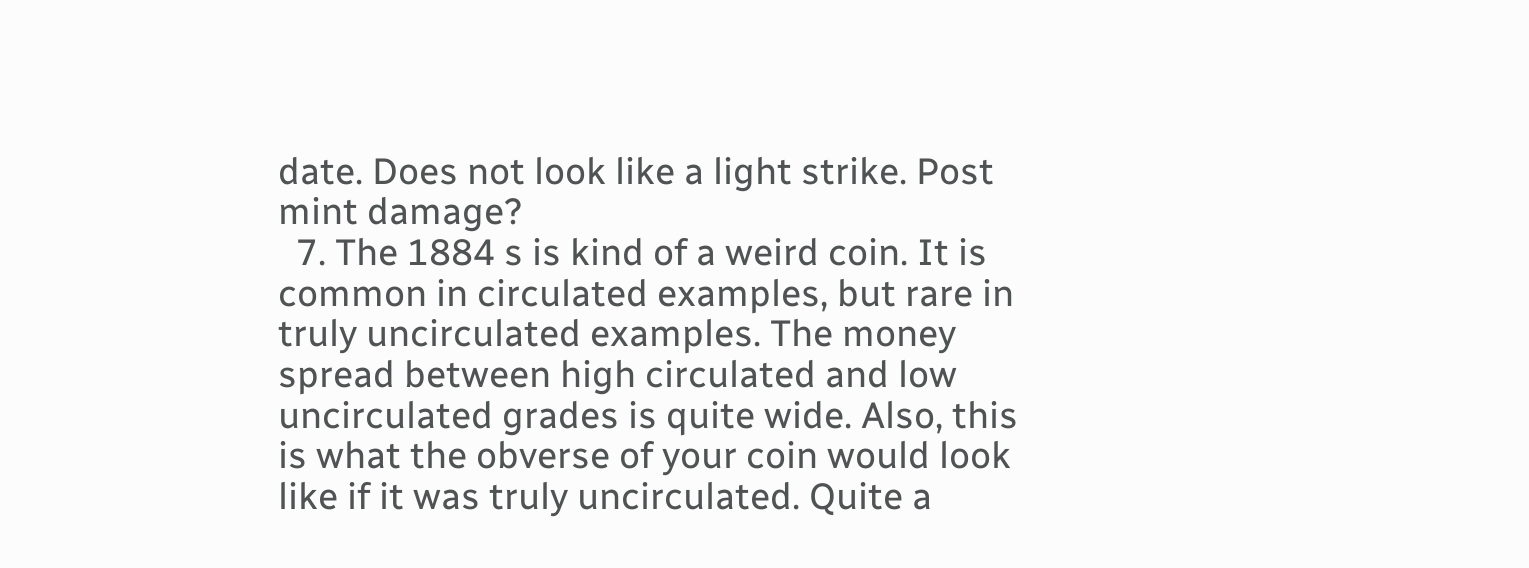date. Does not look like a light strike. Post mint damage?
  7. The 1884 s is kind of a weird coin. It is common in circulated examples, but rare in truly uncirculated examples. The money spread between high circulated and low uncirculated grades is quite wide. Also, this is what the obverse of your coin would look like if it was truly uncirculated. Quite a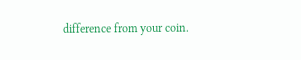difference from your coin.